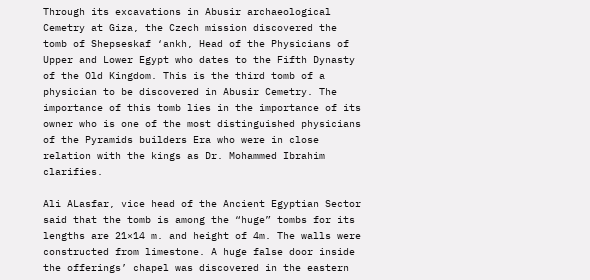Through its excavations in Abusir archaeological Cemetry at Giza, the Czech mission discovered the tomb of Shepseskaf ‘ankh, Head of the Physicians of Upper and Lower Egypt who dates to the Fifth Dynasty of the Old Kingdom. This is the third tomb of a physician to be discovered in Abusir Cemetry. The importance of this tomb lies in the importance of its owner who is one of the most distinguished physicians of the Pyramids builders Era who were in close relation with the kings as Dr. Mohammed Ibrahim clarifies.

Ali ALasfar, vice head of the Ancient Egyptian Sector said that the tomb is among the “huge” tombs for its lengths are 21×14 m. and height of 4m. The walls were constructed from limestone. A huge false door inside the offerings’ chapel was discovered in the eastern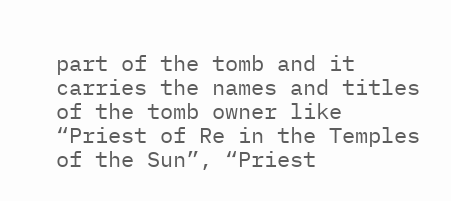part of the tomb and it carries the names and titles of the tomb owner like “Priest of Re in the Temples of the Sun”, “Priest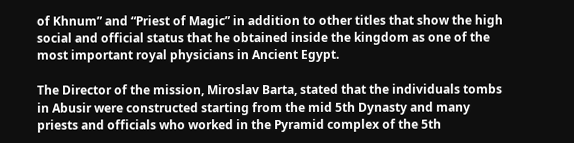of Khnum” and “Priest of Magic” in addition to other titles that show the high social and official status that he obtained inside the kingdom as one of the most important royal physicians in Ancient Egypt.

The Director of the mission, Miroslav Barta, stated that the individuals tombs in Abusir were constructed starting from the mid 5th Dynasty and many priests and officials who worked in the Pyramid complex of the 5th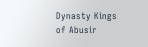Dynasty Kings of Abusir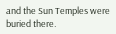and the Sun Temples were buried there.